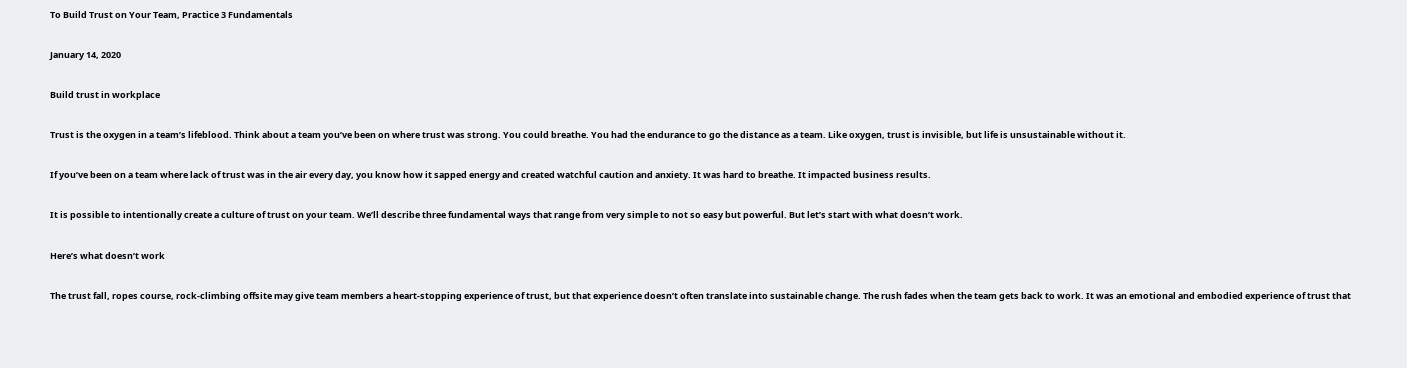To Build Trust on Your Team, Practice 3 Fundamentals

January 14, 2020

Build trust in workplace

Trust is the oxygen in a team’s lifeblood. Think about a team you’ve been on where trust was strong. You could breathe. You had the endurance to go the distance as a team. Like oxygen, trust is invisible, but life is unsustainable without it.

If you’ve been on a team where lack of trust was in the air every day, you know how it sapped energy and created watchful caution and anxiety. It was hard to breathe. It impacted business results.

It is possible to intentionally create a culture of trust on your team. We’ll describe three fundamental ways that range from very simple to not so easy but powerful. But let’s start with what doesn’t work.

Here’s what doesn’t work

The trust fall, ropes course, rock-climbing offsite may give team members a heart-stopping experience of trust, but that experience doesn’t often translate into sustainable change. The rush fades when the team gets back to work. It was an emotional and embodied experience of trust that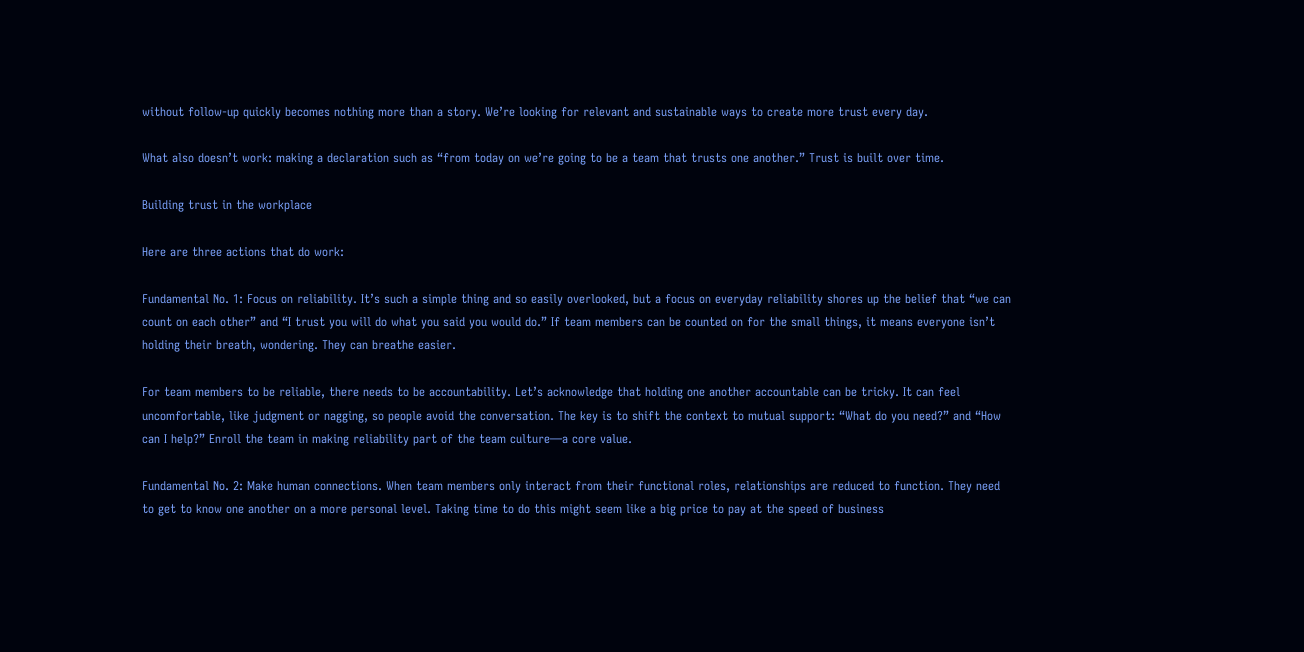without follow-up quickly becomes nothing more than a story. We’re looking for relevant and sustainable ways to create more trust every day.

What also doesn’t work: making a declaration such as “from today on we’re going to be a team that trusts one another.” Trust is built over time.

Building trust in the workplace

Here are three actions that do work:

Fundamental No. 1: Focus on reliability. It’s such a simple thing and so easily overlooked, but a focus on everyday reliability shores up the belief that “we can count on each other” and “I trust you will do what you said you would do.” If team members can be counted on for the small things, it means everyone isn’t holding their breath, wondering. They can breathe easier.

For team members to be reliable, there needs to be accountability. Let’s acknowledge that holding one another accountable can be tricky. It can feel uncomfortable, like judgment or nagging, so people avoid the conversation. The key is to shift the context to mutual support: “What do you need?” and “How can I help?” Enroll the team in making reliability part of the team culture—a core value.

Fundamental No. 2: Make human connections. When team members only interact from their functional roles, relationships are reduced to function. They need to get to know one another on a more personal level. Taking time to do this might seem like a big price to pay at the speed of business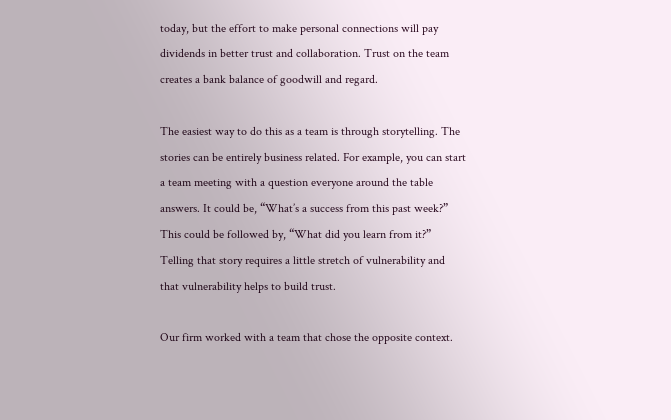today, but the effort to make personal connections will pay dividends in better trust and collaboration. Trust on the team creates a bank balance of goodwill and regard.

The easiest way to do this as a team is through storytelling. The stories can be entirely business related. For example, you can start a team meeting with a question everyone around the table answers. It could be, “What’s a success from this past week?” This could be followed by, “What did you learn from it?” Telling that story requires a little stretch of vulnerability and that vulnerability helps to build trust.

Our firm worked with a team that chose the opposite context.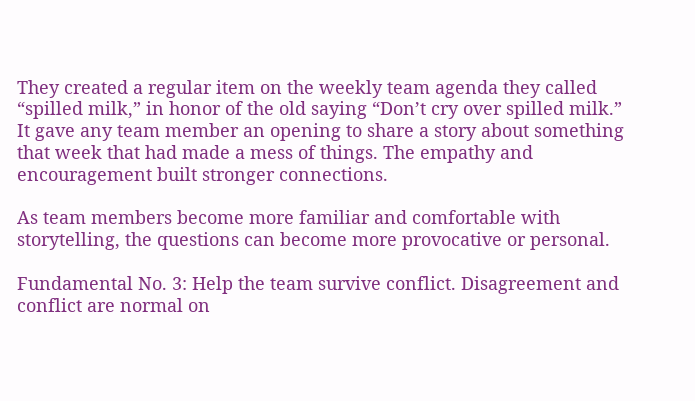They created a regular item on the weekly team agenda they called “spilled milk,” in honor of the old saying “Don’t cry over spilled milk.” It gave any team member an opening to share a story about something that week that had made a mess of things. The empathy and encouragement built stronger connections.

As team members become more familiar and comfortable with storytelling, the questions can become more provocative or personal.

Fundamental No. 3: Help the team survive conflict. Disagreement and conflict are normal on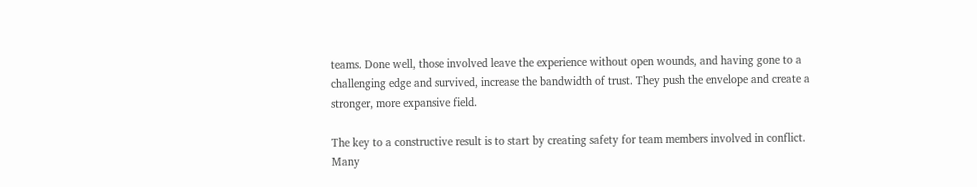teams. Done well, those involved leave the experience without open wounds, and having gone to a challenging edge and survived, increase the bandwidth of trust. They push the envelope and create a stronger, more expansive field.

The key to a constructive result is to start by creating safety for team members involved in conflict. Many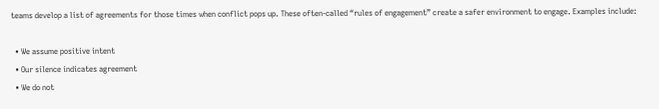teams develop a list of agreements for those times when conflict pops up. These often-called “rules of engagement” create a safer environment to engage. Examples include:

  • We assume positive intent
  • Our silence indicates agreement
  • We do not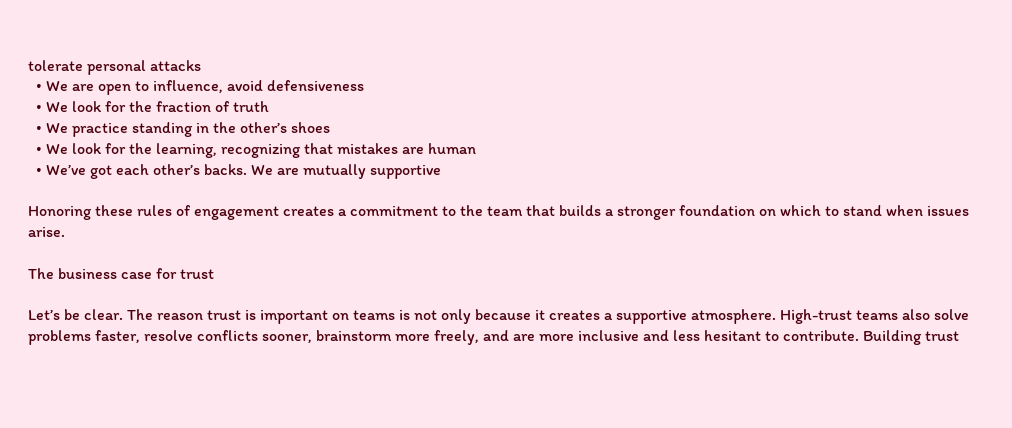tolerate personal attacks
  • We are open to influence, avoid defensiveness
  • We look for the fraction of truth
  • We practice standing in the other’s shoes
  • We look for the learning, recognizing that mistakes are human
  • We’ve got each other’s backs. We are mutually supportive

Honoring these rules of engagement creates a commitment to the team that builds a stronger foundation on which to stand when issues arise.

The business case for trust

Let’s be clear. The reason trust is important on teams is not only because it creates a supportive atmosphere. High-trust teams also solve problems faster, resolve conflicts sooner, brainstorm more freely, and are more inclusive and less hesitant to contribute. Building trust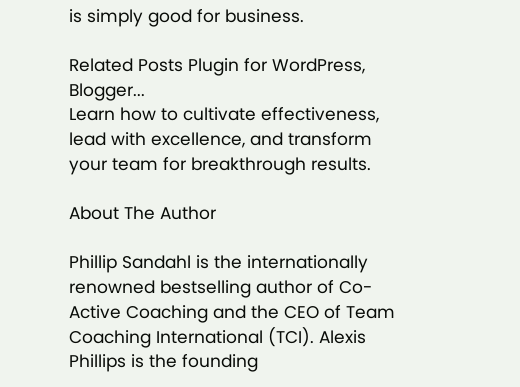is simply good for business.

Related Posts Plugin for WordPress, Blogger...
Learn how to cultivate effectiveness, lead with excellence, and transform your team for breakthrough results.

About The Author

Phillip Sandahl is the internationally renowned bestselling author of Co-Active Coaching and the CEO of Team Coaching International (TCI). Alexis Phillips is the founding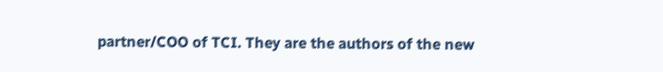partner/COO of TCI. They are the authors of the new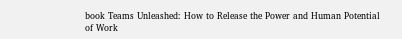book Teams Unleashed: How to Release the Power and Human Potential of Work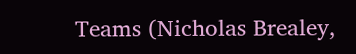Teams (Nicholas Brealey,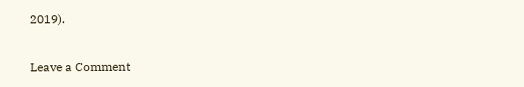2019).

Leave a Comment